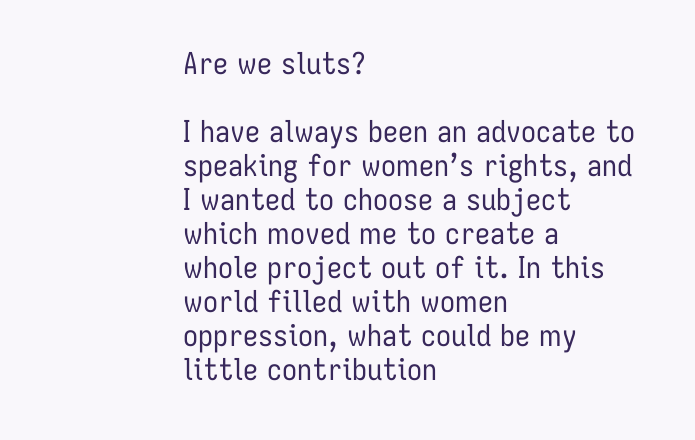Are we sluts?

I have always been an advocate to speaking for women’s rights, and I wanted to choose a subject which moved me to create a whole project out of it. In this world filled with women oppression, what could be my little contribution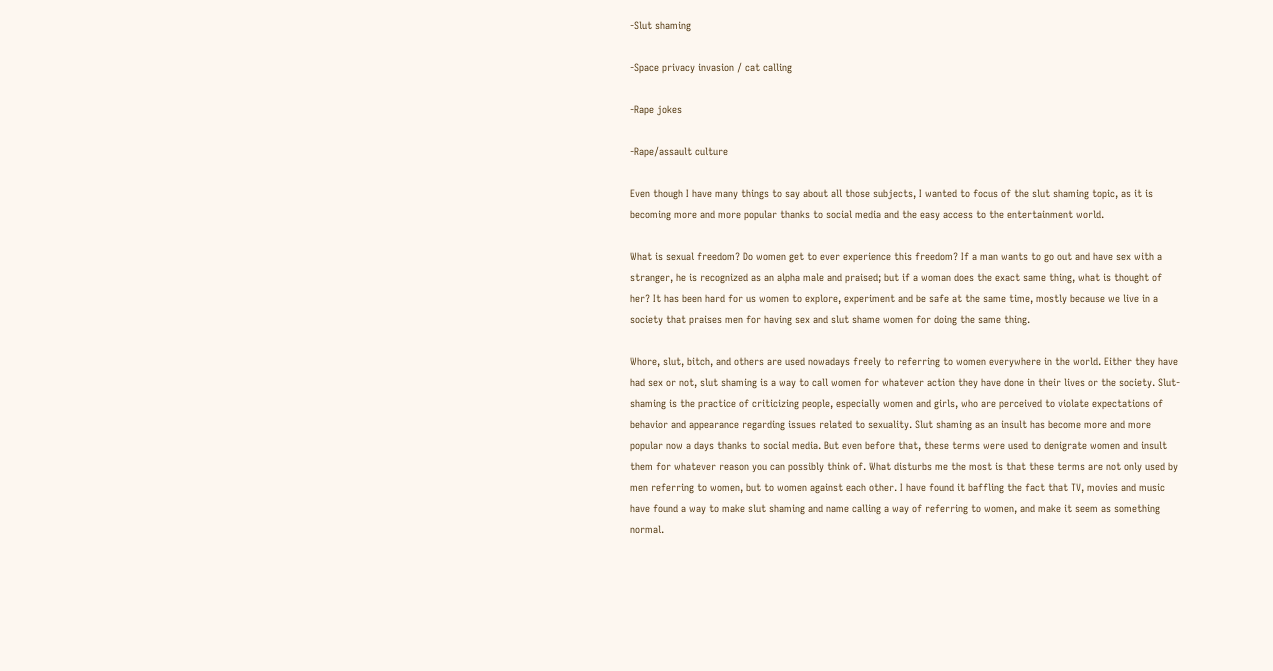-Slut shaming

-Space privacy invasion / cat calling

-Rape jokes

-Rape/assault culture

Even though I have many things to say about all those subjects, I wanted to focus of the slut shaming topic, as it is becoming more and more popular thanks to social media and the easy access to the entertainment world.

What is sexual freedom? Do women get to ever experience this freedom? If a man wants to go out and have sex with a stranger, he is recognized as an alpha male and praised; but if a woman does the exact same thing, what is thought of her? It has been hard for us women to explore, experiment and be safe at the same time, mostly because we live in a society that praises men for having sex and slut shame women for doing the same thing.

Whore, slut, bitch, and others are used nowadays freely to referring to women everywhere in the world. Either they have had sex or not, slut shaming is a way to call women for whatever action they have done in their lives or the society. Slut-shaming is the practice of criticizing people, especially women and girls, who are perceived to violate expectations of behavior and appearance regarding issues related to sexuality. Slut shaming as an insult has become more and more popular now a days thanks to social media. But even before that, these terms were used to denigrate women and insult them for whatever reason you can possibly think of. What disturbs me the most is that these terms are not only used by men referring to women, but to women against each other. I have found it baffling the fact that TV, movies and music have found a way to make slut shaming and name calling a way of referring to women, and make it seem as something normal.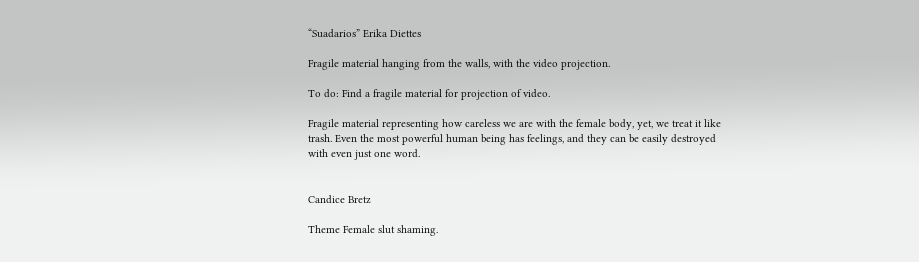“Suadarios” Erika Diettes

Fragile material hanging from the walls, with the video projection.

To do: Find a fragile material for projection of video.

Fragile material representing how careless we are with the female body, yet, we treat it like trash. Even the most powerful human being has feelings, and they can be easily destroyed with even just one word.


Candice Bretz

Theme Female slut shaming.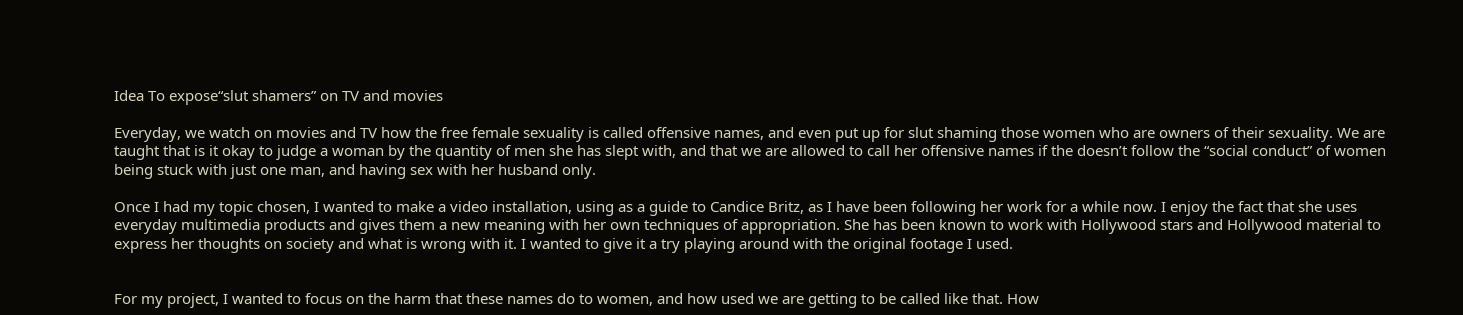Idea To expose“slut shamers” on TV and movies

Everyday, we watch on movies and TV how the free female sexuality is called offensive names, and even put up for slut shaming those women who are owners of their sexuality. We are taught that is it okay to judge a woman by the quantity of men she has slept with, and that we are allowed to call her offensive names if the doesn’t follow the “social conduct” of women being stuck with just one man, and having sex with her husband only.

Once I had my topic chosen, I wanted to make a video installation, using as a guide to Candice Britz, as I have been following her work for a while now. I enjoy the fact that she uses everyday multimedia products and gives them a new meaning with her own techniques of appropriation. She has been known to work with Hollywood stars and Hollywood material to express her thoughts on society and what is wrong with it. I wanted to give it a try playing around with the original footage I used.


For my project, I wanted to focus on the harm that these names do to women, and how used we are getting to be called like that. How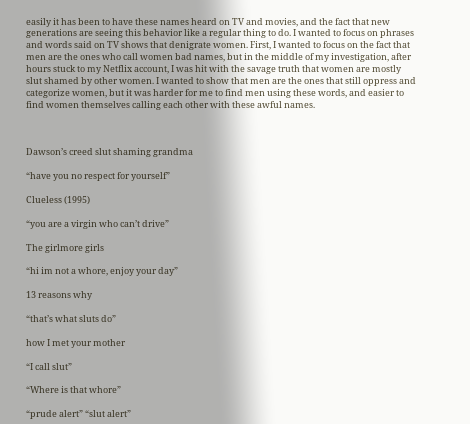easily it has been to have these names heard on TV and movies, and the fact that new generations are seeing this behavior like a regular thing to do. I wanted to focus on phrases and words said on TV shows that denigrate women. First, I wanted to focus on the fact that men are the ones who call women bad names, but in the middle of my investigation, after hours stuck to my Netflix account, I was hit with the savage truth that women are mostly slut shamed by other women. I wanted to show that men are the ones that still oppress and categorize women, but it was harder for me to find men using these words, and easier to find women themselves calling each other with these awful names.



Dawson’s creed slut shaming grandma

“have you no respect for yourself”

Clueless (1995)

“you are a virgin who can’t drive”

The girlmore girls

“hi im not a whore, enjoy your day”

13 reasons why

“that’s what sluts do”

how I met your mother

“I call slut”

“Where is that whore”

“prude alert” “slut alert”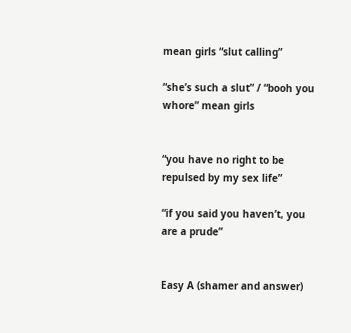mean girls “slut calling”

“she’s such a slut” / “booh you whore” mean girls


“you have no right to be repulsed by my sex life”

“if you said you haven’t, you are a prude”


Easy A (shamer and answer)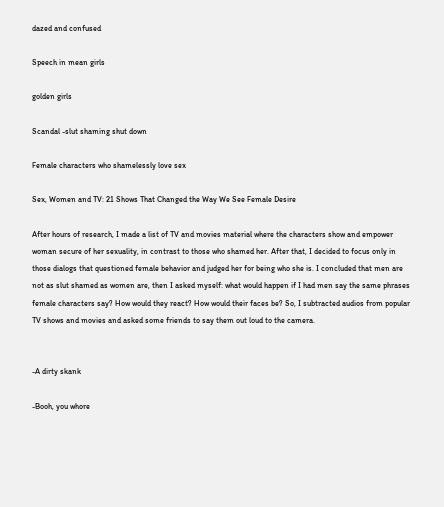dazed and confused

Speech in mean girls

golden girls

Scandal -slut shaming shut down

Female characters who shamelessly love sex

Sex, Women and TV: 21 Shows That Changed the Way We See Female Desire

After hours of research, I made a list of TV and movies material where the characters show and empower woman secure of her sexuality, in contrast to those who shamed her. After that, I decided to focus only in those dialogs that questioned female behavior and judged her for being who she is. I concluded that men are not as slut shamed as women are, then I asked myself: what would happen if I had men say the same phrases female characters say? How would they react? How would their faces be? So, I subtracted audios from popular TV shows and movies and asked some friends to say them out loud to the camera.


-A dirty skank

-Booh, you whore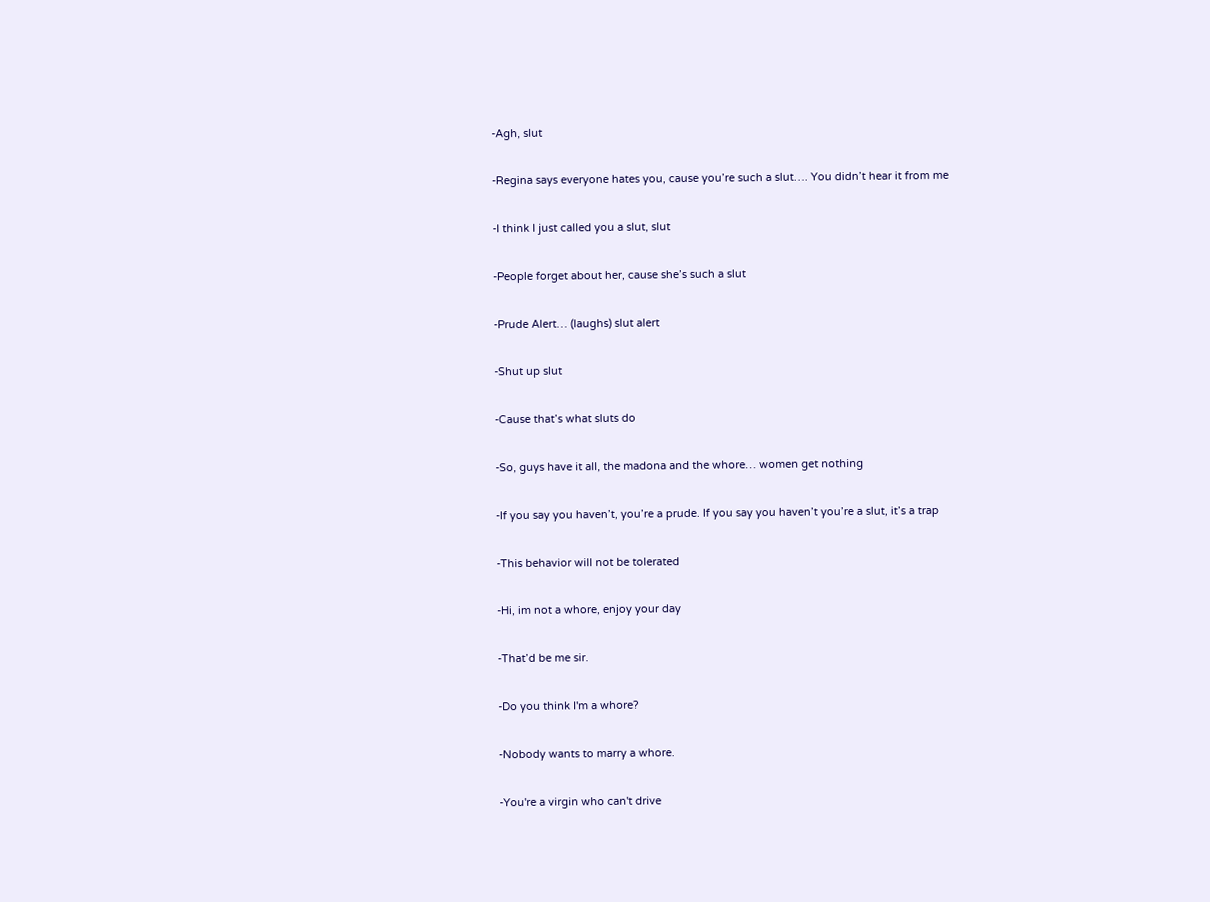-Agh, slut

-Regina says everyone hates you, cause you’re such a slut…. You didn’t hear it from me

-I think I just called you a slut, slut

-People forget about her, cause she’s such a slut

-Prude Alert… (laughs) slut alert

-Shut up slut

-Cause that’s what sluts do

-So, guys have it all, the madona and the whore… women get nothing

-If you say you haven’t, you’re a prude. If you say you haven’t you’re a slut, it’s a trap

-This behavior will not be tolerated

-Hi, im not a whore, enjoy your day

-That’d be me sir.

-Do you think I'm a whore?

-Nobody wants to marry a whore.

-You're a virgin who can't drive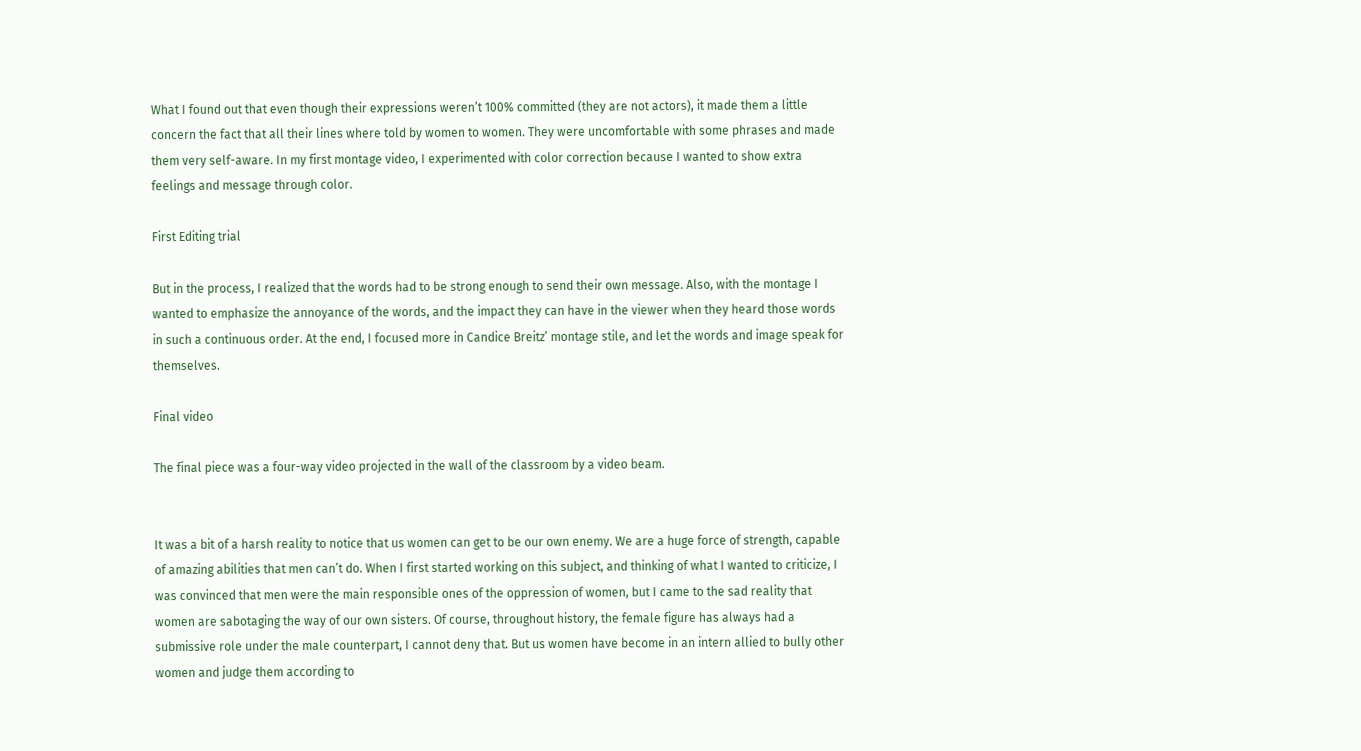What I found out that even though their expressions weren’t 100% committed (they are not actors), it made them a little concern the fact that all their lines where told by women to women. They were uncomfortable with some phrases and made them very self-aware. In my first montage video, I experimented with color correction because I wanted to show extra feelings and message through color.

First Editing trial

But in the process, I realized that the words had to be strong enough to send their own message. Also, with the montage I wanted to emphasize the annoyance of the words, and the impact they can have in the viewer when they heard those words in such a continuous order. At the end, I focused more in Candice Breitz’ montage stile, and let the words and image speak for themselves.

Final video

The final piece was a four-way video projected in the wall of the classroom by a video beam.


It was a bit of a harsh reality to notice that us women can get to be our own enemy. We are a huge force of strength, capable of amazing abilities that men can’t do. When I first started working on this subject, and thinking of what I wanted to criticize, I was convinced that men were the main responsible ones of the oppression of women, but I came to the sad reality that women are sabotaging the way of our own sisters. Of course, throughout history, the female figure has always had a submissive role under the male counterpart, I cannot deny that. But us women have become in an intern allied to bully other women and judge them according to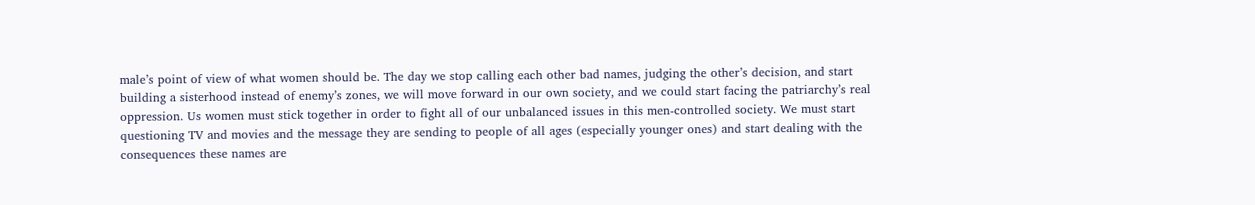male’s point of view of what women should be. The day we stop calling each other bad names, judging the other’s decision, and start building a sisterhood instead of enemy’s zones, we will move forward in our own society, and we could start facing the patriarchy’s real oppression. Us women must stick together in order to fight all of our unbalanced issues in this men-controlled society. We must start questioning TV and movies and the message they are sending to people of all ages (especially younger ones) and start dealing with the consequences these names are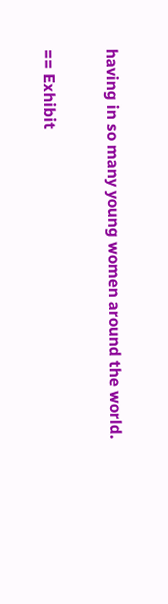having in so many young women around the world.

== Exhibit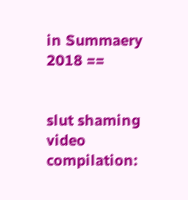in Summaery 2018 ==


slut shaming video compilation: